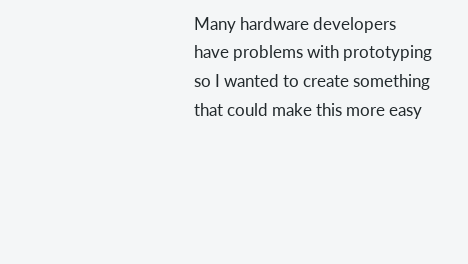Many hardware developers have problems with prototyping so I wanted to create something that could make this more easy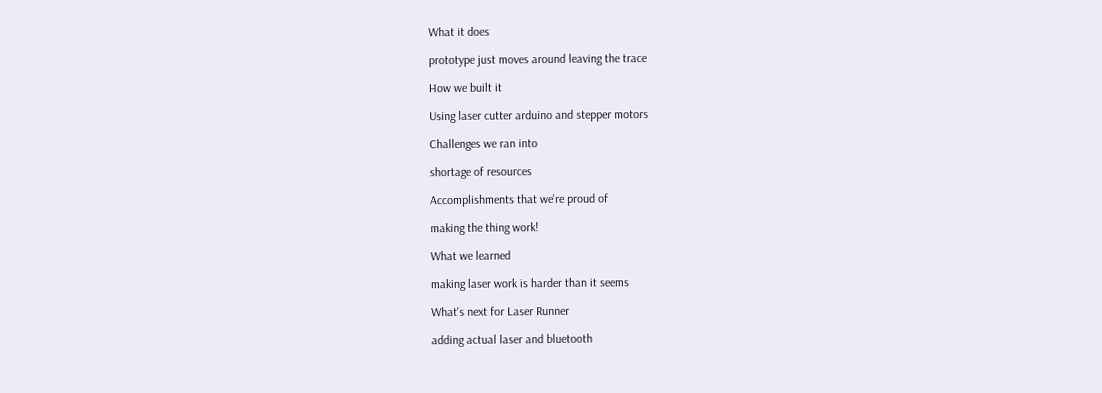What it does

prototype just moves around leaving the trace

How we built it

Using laser cutter arduino and stepper motors

Challenges we ran into

shortage of resources

Accomplishments that we're proud of

making the thing work!

What we learned

making laser work is harder than it seems

What's next for Laser Runner

adding actual laser and bluetooth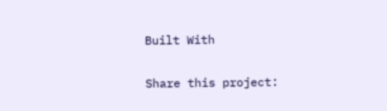Built With

Share this project: